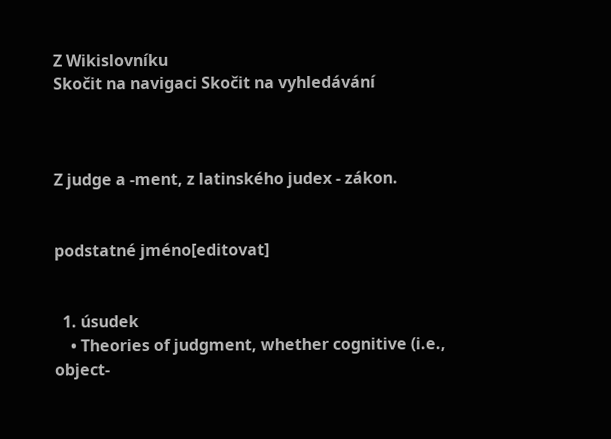Z Wikislovníku
Skočit na navigaci Skočit na vyhledávání



Z judge a -ment, z latinského judex - zákon.


podstatné jméno[editovat]


  1. úsudek
    • Theories of judgment, whether cognitive (i.e., object-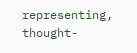representing, thought-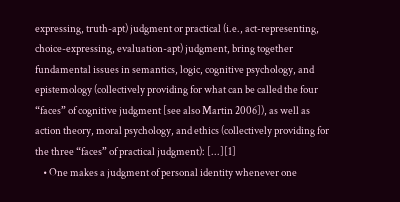expressing, truth-apt) judgment or practical (i.e., act-representing, choice-expressing, evaluation-apt) judgment, bring together fundamental issues in semantics, logic, cognitive psychology, and epistemology (collectively providing for what can be called the four “faces” of cognitive judgment [see also Martin 2006]), as well as action theory, moral psychology, and ethics (collectively providing for the three “faces” of practical judgment): [...][1]
    • One makes a judgment of personal identity whenever one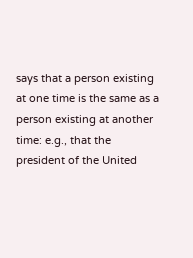says that a person existing at one time is the same as a person existing at another time: e.g., that the president of the United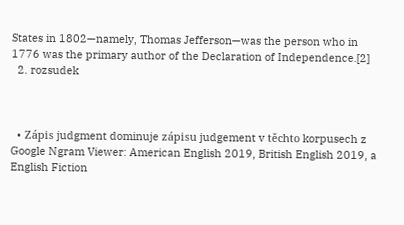States in 1802—namely, Thomas Jefferson—was the person who in 1776 was the primary author of the Declaration of Independence.[2]
  2. rozsudek



  • Zápis judgment dominuje zápisu judgement v těchto korpusech z Google Ngram Viewer: American English 2019, British English 2019, a English Fiction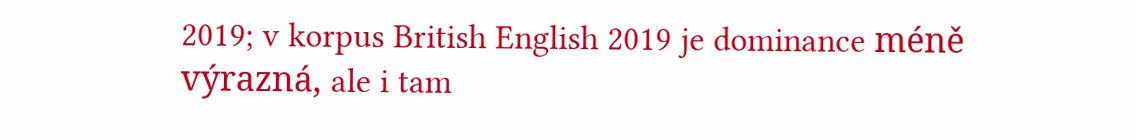2019; v korpus British English 2019 je dominance méně výrazná, ale i tam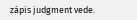zápis judgment vede.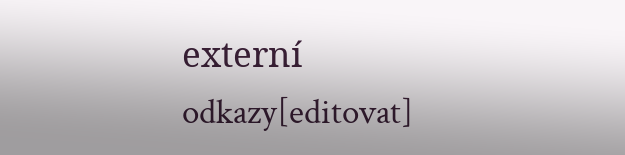externí odkazy[editovat]